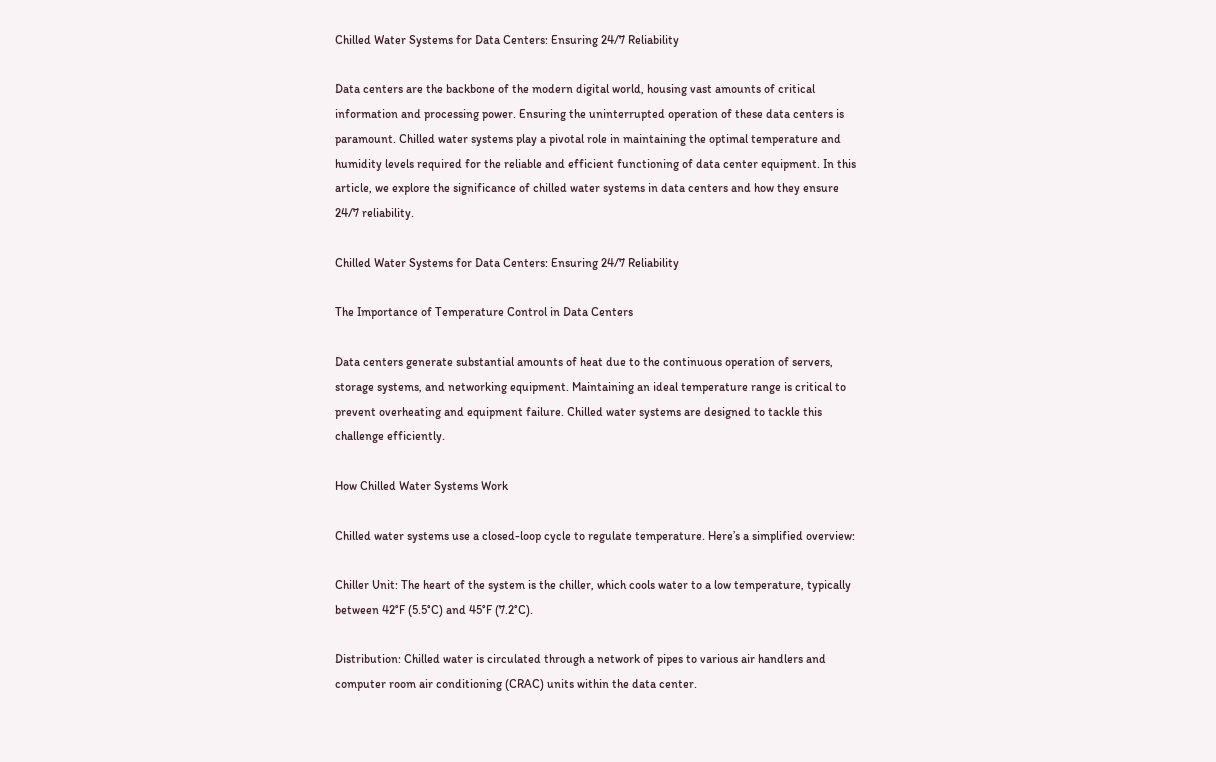Chilled Water Systems for Data Centers: Ensuring 24/7 Reliability

Data centers are the backbone of the modern digital world, housing vast amounts of critical information and processing power. Ensuring the uninterrupted operation of these data centers is paramount. Chilled water systems play a pivotal role in maintaining the optimal temperature and humidity levels required for the reliable and efficient functioning of data center equipment. In this article, we explore the significance of chilled water systems in data centers and how they ensure 24/7 reliability.

Chilled Water Systems for Data Centers: Ensuring 24/7 Reliability

The Importance of Temperature Control in Data Centers

Data centers generate substantial amounts of heat due to the continuous operation of servers, storage systems, and networking equipment. Maintaining an ideal temperature range is critical to prevent overheating and equipment failure. Chilled water systems are designed to tackle this challenge efficiently.

How Chilled Water Systems Work

Chilled water systems use a closed-loop cycle to regulate temperature. Here’s a simplified overview:

Chiller Unit: The heart of the system is the chiller, which cools water to a low temperature, typically between 42°F (5.5°C) and 45°F (7.2°C).

Distribution: Chilled water is circulated through a network of pipes to various air handlers and computer room air conditioning (CRAC) units within the data center.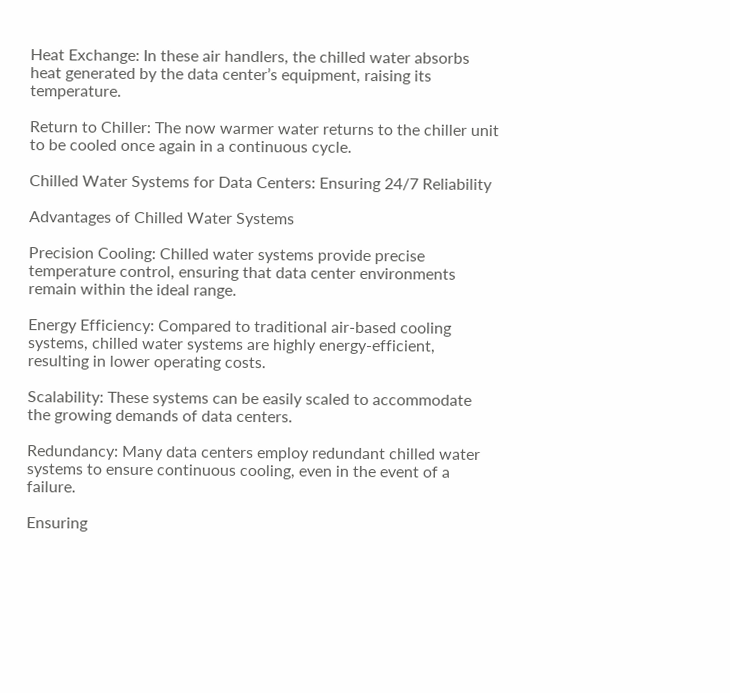Heat Exchange: In these air handlers, the chilled water absorbs heat generated by the data center’s equipment, raising its temperature.

Return to Chiller: The now warmer water returns to the chiller unit to be cooled once again in a continuous cycle.

Chilled Water Systems for Data Centers: Ensuring 24/7 Reliability

Advantages of Chilled Water Systems

Precision Cooling: Chilled water systems provide precise temperature control, ensuring that data center environments remain within the ideal range.

Energy Efficiency: Compared to traditional air-based cooling systems, chilled water systems are highly energy-efficient, resulting in lower operating costs.

Scalability: These systems can be easily scaled to accommodate the growing demands of data centers.

Redundancy: Many data centers employ redundant chilled water systems to ensure continuous cooling, even in the event of a failure.

Ensuring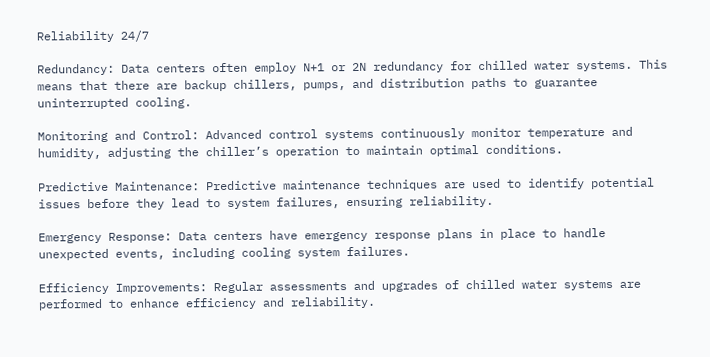Reliability 24/7

Redundancy: Data centers often employ N+1 or 2N redundancy for chilled water systems. This means that there are backup chillers, pumps, and distribution paths to guarantee uninterrupted cooling.

Monitoring and Control: Advanced control systems continuously monitor temperature and humidity, adjusting the chiller’s operation to maintain optimal conditions.

Predictive Maintenance: Predictive maintenance techniques are used to identify potential issues before they lead to system failures, ensuring reliability.

Emergency Response: Data centers have emergency response plans in place to handle unexpected events, including cooling system failures.

Efficiency Improvements: Regular assessments and upgrades of chilled water systems are performed to enhance efficiency and reliability.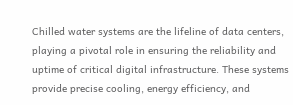Chilled water systems are the lifeline of data centers, playing a pivotal role in ensuring the reliability and uptime of critical digital infrastructure. These systems provide precise cooling, energy efficiency, and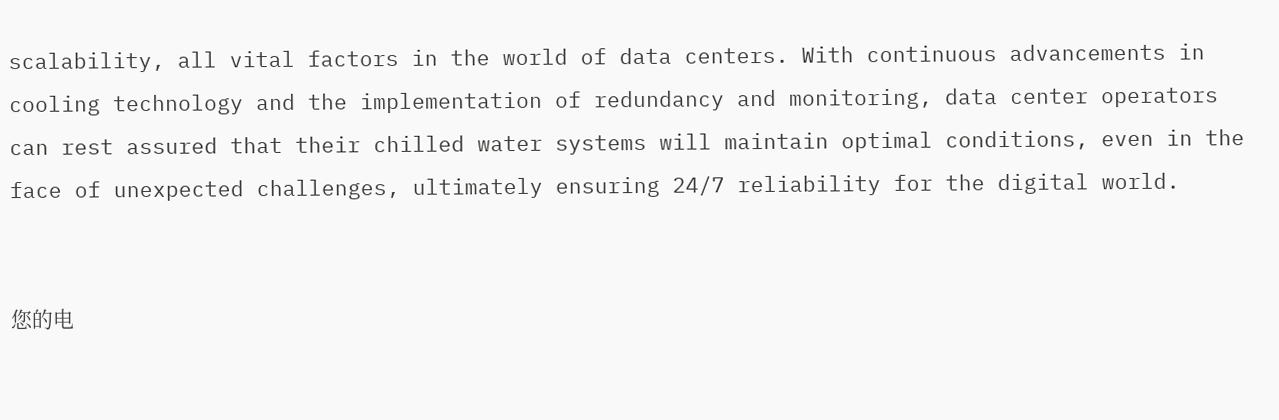scalability, all vital factors in the world of data centers. With continuous advancements in cooling technology and the implementation of redundancy and monitoring, data center operators can rest assured that their chilled water systems will maintain optimal conditions, even in the face of unexpected challenges, ultimately ensuring 24/7 reliability for the digital world.


您的电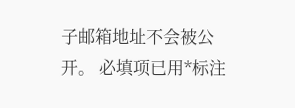子邮箱地址不会被公开。 必填项已用*标注